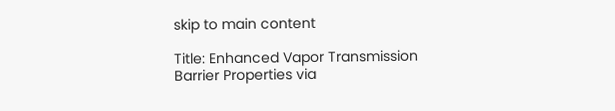skip to main content

Title: Enhanced Vapor Transmission Barrier Properties via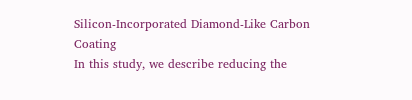Silicon-Incorporated Diamond-Like Carbon Coating
In this study, we describe reducing the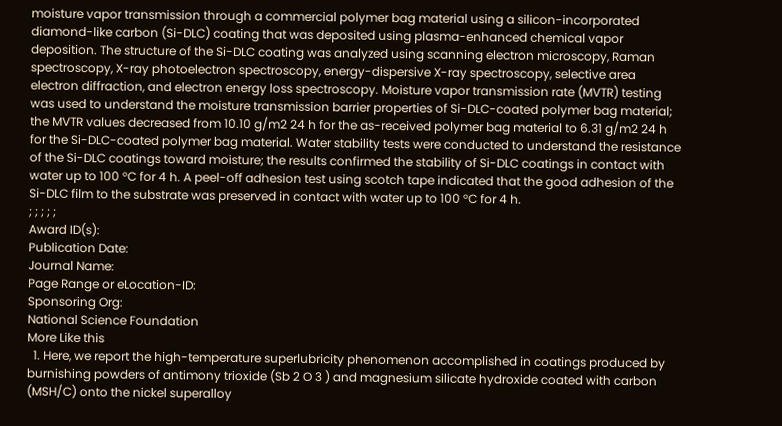moisture vapor transmission through a commercial polymer bag material using a silicon-incorporated diamond-like carbon (Si-DLC) coating that was deposited using plasma-enhanced chemical vapor deposition. The structure of the Si-DLC coating was analyzed using scanning electron microscopy, Raman spectroscopy, X-ray photoelectron spectroscopy, energy-dispersive X-ray spectroscopy, selective area electron diffraction, and electron energy loss spectroscopy. Moisture vapor transmission rate (MVTR) testing was used to understand the moisture transmission barrier properties of Si-DLC-coated polymer bag material; the MVTR values decreased from 10.10 g/m2 24 h for the as-received polymer bag material to 6.31 g/m2 24 h for the Si-DLC-coated polymer bag material. Water stability tests were conducted to understand the resistance of the Si-DLC coatings toward moisture; the results confirmed the stability of Si-DLC coatings in contact with water up to 100 °C for 4 h. A peel-off adhesion test using scotch tape indicated that the good adhesion of the Si-DLC film to the substrate was preserved in contact with water up to 100 °C for 4 h.
; ; ; ; ;
Award ID(s):
Publication Date:
Journal Name:
Page Range or eLocation-ID:
Sponsoring Org:
National Science Foundation
More Like this
  1. Here, we report the high-temperature superlubricity phenomenon accomplished in coatings produced by burnishing powders of antimony trioxide (Sb 2 O 3 ) and magnesium silicate hydroxide coated with carbon (MSH/C) onto the nickel superalloy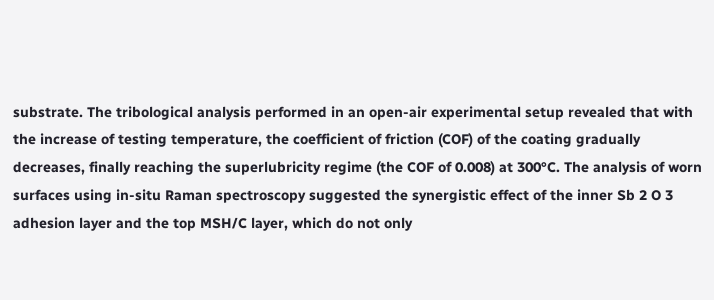substrate. The tribological analysis performed in an open-air experimental setup revealed that with the increase of testing temperature, the coefficient of friction (COF) of the coating gradually decreases, finally reaching the superlubricity regime (the COF of 0.008) at 300°C. The analysis of worn surfaces using in-situ Raman spectroscopy suggested the synergistic effect of the inner Sb 2 O 3 adhesion layer and the top MSH/C layer, which do not only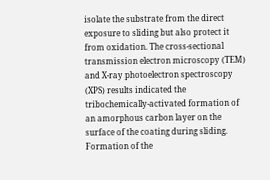isolate the substrate from the direct exposure to sliding but also protect it from oxidation. The cross-sectional transmission electron microscopy (TEM) and X-ray photoelectron spectroscopy (XPS) results indicated the tribochemically-activated formation of an amorphous carbon layer on the surface of the coating during sliding. Formation of the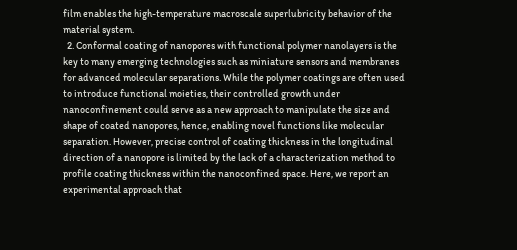film enables the high-temperature macroscale superlubricity behavior of the material system.
  2. Conformal coating of nanopores with functional polymer nanolayers is the key to many emerging technologies such as miniature sensors and membranes for advanced molecular separations. While the polymer coatings are often used to introduce functional moieties, their controlled growth under nanoconfinement could serve as a new approach to manipulate the size and shape of coated nanopores, hence, enabling novel functions like molecular separation. However, precise control of coating thickness in the longitudinal direction of a nanopore is limited by the lack of a characterization method to profile coating thickness within the nanoconfined space. Here, we report an experimental approach that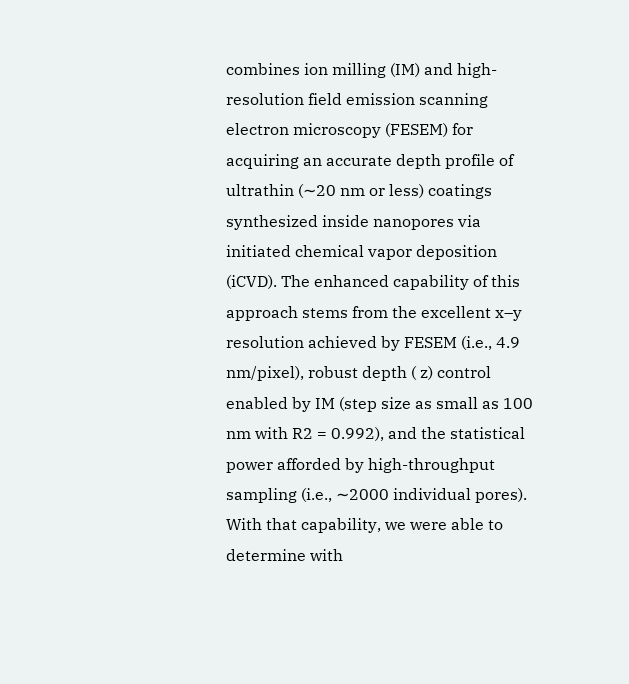combines ion milling (IM) and high-resolution field emission scanning electron microscopy (FESEM) for acquiring an accurate depth profile of ultrathin (∼20 nm or less) coatings synthesized inside nanopores via initiated chemical vapor deposition (iCVD). The enhanced capability of this approach stems from the excellent x–y resolution achieved by FESEM (i.e., 4.9 nm/pixel), robust depth ( z) control enabled by IM (step size as small as 100 nm with R2 = 0.992), and the statistical power afforded by high-throughput sampling (i.e., ∼2000 individual pores). With that capability, we were able to determine with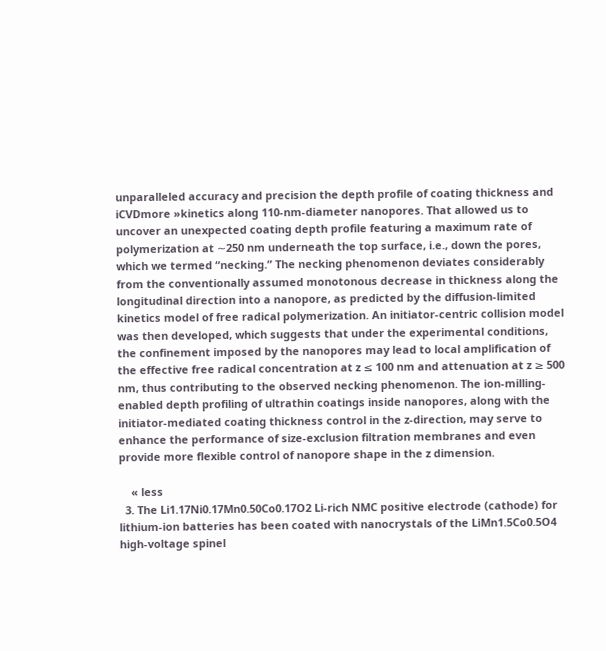unparalleled accuracy and precision the depth profile of coating thickness and iCVDmore »kinetics along 110-nm-diameter nanopores. That allowed us to uncover an unexpected coating depth profile featuring a maximum rate of polymerization at ∼250 nm underneath the top surface, i.e., down the pores, which we termed “necking.” The necking phenomenon deviates considerably from the conventionally assumed monotonous decrease in thickness along the longitudinal direction into a nanopore, as predicted by the diffusion-limited kinetics model of free radical polymerization. An initiator-centric collision model was then developed, which suggests that under the experimental conditions, the confinement imposed by the nanopores may lead to local amplification of the effective free radical concentration at z ≤ 100 nm and attenuation at z ≥ 500 nm, thus contributing to the observed necking phenomenon. The ion-milling-enabled depth profiling of ultrathin coatings inside nanopores, along with the initiator-mediated coating thickness control in the z-direction, may serve to enhance the performance of size-exclusion filtration membranes and even provide more flexible control of nanopore shape in the z dimension.

    « less
  3. The Li1.17Ni0.17Mn0.50Co0.17O2 Li-rich NMC positive electrode (cathode) for lithium-ion batteries has been coated with nanocrystals of the LiMn1.5Co0.5O4 high-voltage spinel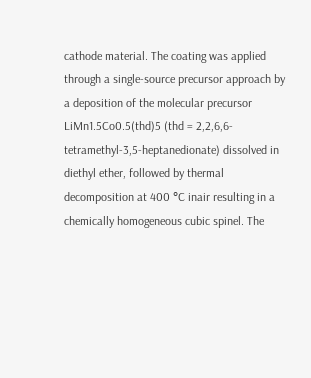cathode material. The coating was applied through a single-source precursor approach by a deposition of the molecular precursor LiMn1.5Co0.5(thd)5 (thd = 2,2,6,6-tetramethyl-3,5-heptanedionate) dissolved in diethyl ether, followed by thermal decomposition at 400 °C inair resulting in a chemically homogeneous cubic spinel. The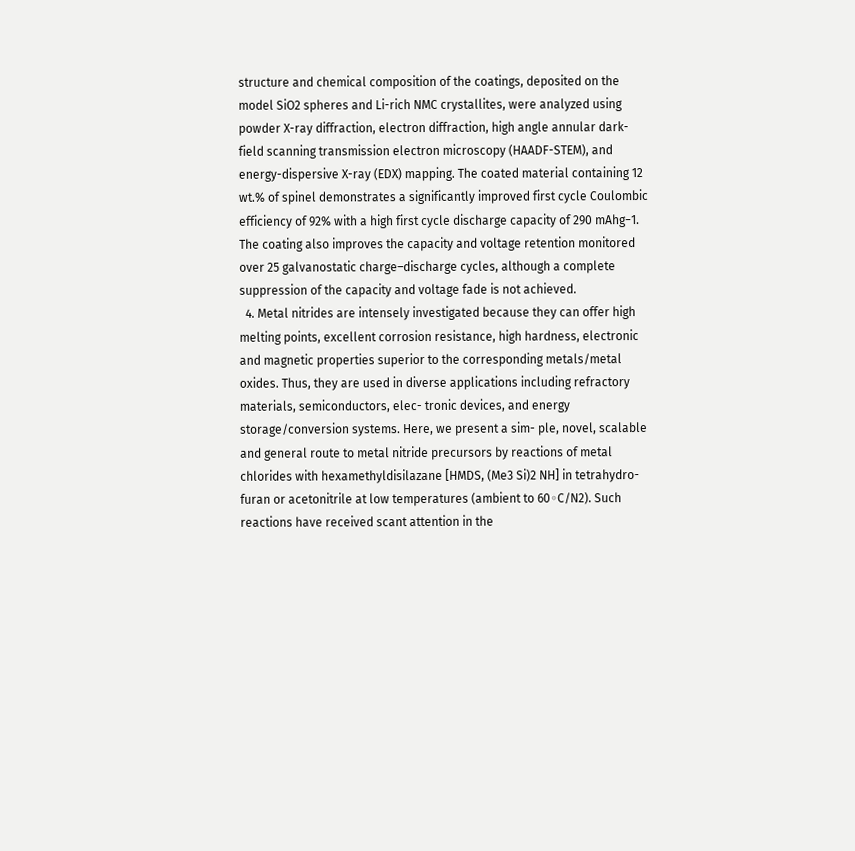structure and chemical composition of the coatings, deposited on the model SiO2 spheres and Li-rich NMC crystallites, were analyzed using powder X-ray diffraction, electron diffraction, high angle annular dark-field scanning transmission electron microscopy (HAADF-STEM), and energy-dispersive X-ray (EDX) mapping. The coated material containing 12 wt.% of spinel demonstrates a significantly improved first cycle Coulombic efficiency of 92% with a high first cycle discharge capacity of 290 mAhg−1. The coating also improves the capacity and voltage retention monitored over 25 galvanostatic charge–discharge cycles, although a complete suppression of the capacity and voltage fade is not achieved.
  4. Metal nitrides are intensely investigated because they can offer high melting points, excellent corrosion resistance, high hardness, electronic and magnetic properties superior to the corresponding metals/metal oxides. Thus, they are used in diverse applications including refractory materials, semiconductors, elec- tronic devices, and energy storage/conversion systems. Here, we present a sim- ple, novel, scalable and general route to metal nitride precursors by reactions of metal chlorides with hexamethyldisilazane [HMDS, (Me3 Si)2 NH] in tetrahydro- furan or acetonitrile at low temperatures (ambient to 60◦C/N2). Such reactions have received scant attention in the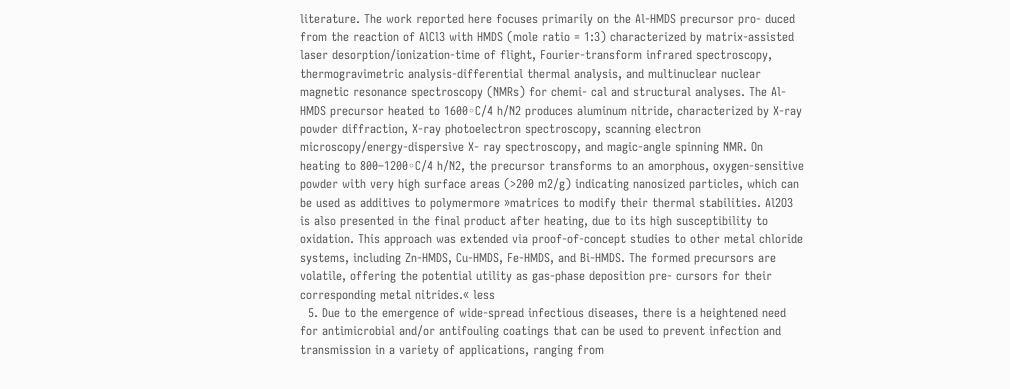literature. The work reported here focuses primarily on the Al-HMDS precursor pro- duced from the reaction of AlCl3 with HMDS (mole ratio = 1:3) characterized by matrix-assisted laser desorption/ionization-time of flight, Fourier-transform infrared spectroscopy, thermogravimetric analysis-differential thermal analysis, and multinuclear nuclear magnetic resonance spectroscopy (NMRs) for chemi- cal and structural analyses. The Al-HMDS precursor heated to 1600◦C/4 h/N2 produces aluminum nitride, characterized by X-ray powder diffraction, X-ray photoelectron spectroscopy, scanning electron microscopy/energy-dispersive X- ray spectroscopy, and magic-angle spinning NMR. On heating to 800–1200◦C/4 h/N2, the precursor transforms to an amorphous, oxygen-sensitive powder with very high surface areas (>200 m2/g) indicating nanosized particles, which can be used as additives to polymermore »matrices to modify their thermal stabilities. Al2O3 is also presented in the final product after heating, due to its high susceptibility to oxidation. This approach was extended via proof-of-concept studies to other metal chloride systems, including Zn-HMDS, Cu-HMDS, Fe-HMDS, and Bi-HMDS. The formed precursors are volatile, offering the potential utility as gas-phase deposition pre- cursors for their corresponding metal nitrides.« less
  5. Due to the emergence of wide-spread infectious diseases, there is a heightened need for antimicrobial and/or antifouling coatings that can be used to prevent infection and transmission in a variety of applications, ranging from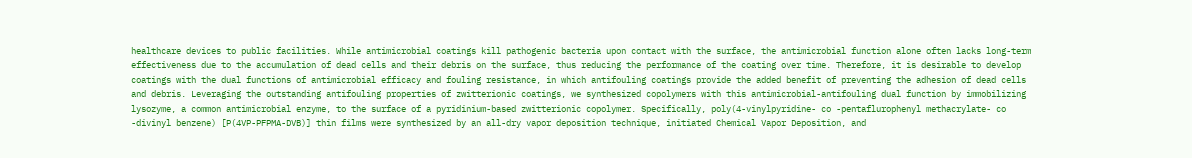healthcare devices to public facilities. While antimicrobial coatings kill pathogenic bacteria upon contact with the surface, the antimicrobial function alone often lacks long-term effectiveness due to the accumulation of dead cells and their debris on the surface, thus reducing the performance of the coating over time. Therefore, it is desirable to develop coatings with the dual functions of antimicrobial efficacy and fouling resistance, in which antifouling coatings provide the added benefit of preventing the adhesion of dead cells and debris. Leveraging the outstanding antifouling properties of zwitterionic coatings, we synthesized copolymers with this antimicrobial-antifouling dual function by immobilizing lysozyme, a common antimicrobial enzyme, to the surface of a pyridinium-based zwitterionic copolymer. Specifically, poly(4-vinylpyridine- co -pentaflurophenyl methacrylate- co -divinyl benzene) [P(4VP-PFPMA-DVB)] thin films were synthesized by an all-dry vapor deposition technique, initiated Chemical Vapor Deposition, and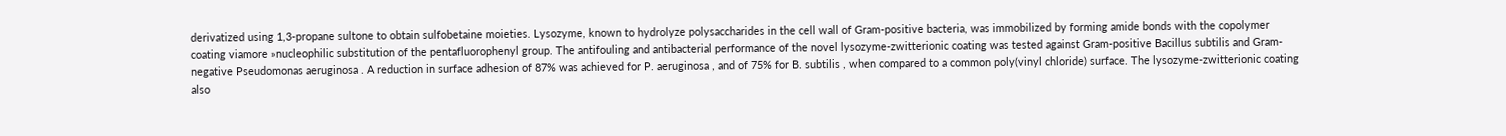derivatized using 1,3-propane sultone to obtain sulfobetaine moieties. Lysozyme, known to hydrolyze polysaccharides in the cell wall of Gram-positive bacteria, was immobilized by forming amide bonds with the copolymer coating viamore »nucleophilic substitution of the pentafluorophenyl group. The antifouling and antibacterial performance of the novel lysozyme-zwitterionic coating was tested against Gram-positive Bacillus subtilis and Gram-negative Pseudomonas aeruginosa . A reduction in surface adhesion of 87% was achieved for P. aeruginosa , and of 75% for B. subtilis , when compared to a common poly(vinyl chloride) surface. The lysozyme-zwitterionic coating also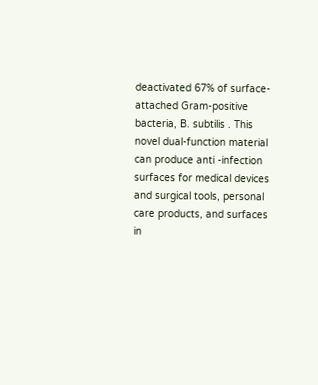deactivated 67% of surface-attached Gram-positive bacteria, B. subtilis . This novel dual-function material can produce anti -infection surfaces for medical devices and surgical tools, personal care products, and surfaces in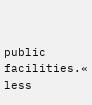public facilities.« less